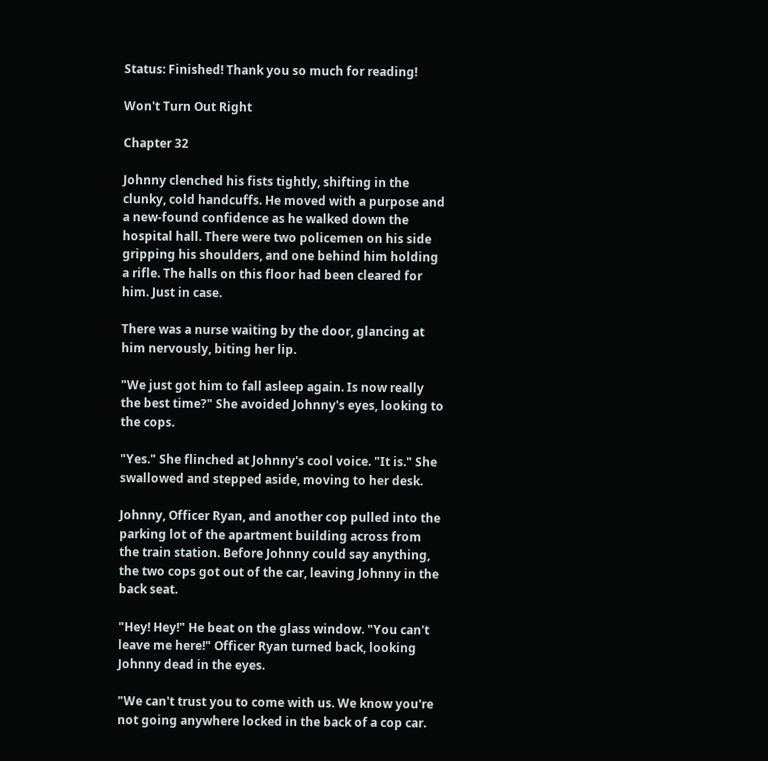Status: Finished! Thank you so much for reading!

Won't Turn Out Right

Chapter 32

Johnny clenched his fists tightly, shifting in the clunky, cold handcuffs. He moved with a purpose and a new-found confidence as he walked down the hospital hall. There were two policemen on his side gripping his shoulders, and one behind him holding a rifle. The halls on this floor had been cleared for him. Just in case.

There was a nurse waiting by the door, glancing at him nervously, biting her lip.

"We just got him to fall asleep again. Is now really the best time?" She avoided Johnny's eyes, looking to the cops.

"Yes." She flinched at Johnny's cool voice. "It is." She swallowed and stepped aside, moving to her desk.

Johnny, Officer Ryan, and another cop pulled into the parking lot of the apartment building across from the train station. Before Johnny could say anything, the two cops got out of the car, leaving Johnny in the back seat.

"Hey! Hey!" He beat on the glass window. "You can't leave me here!" Officer Ryan turned back, looking Johnny dead in the eyes.

"We can't trust you to come with us. We know you're not going anywhere locked in the back of a cop car.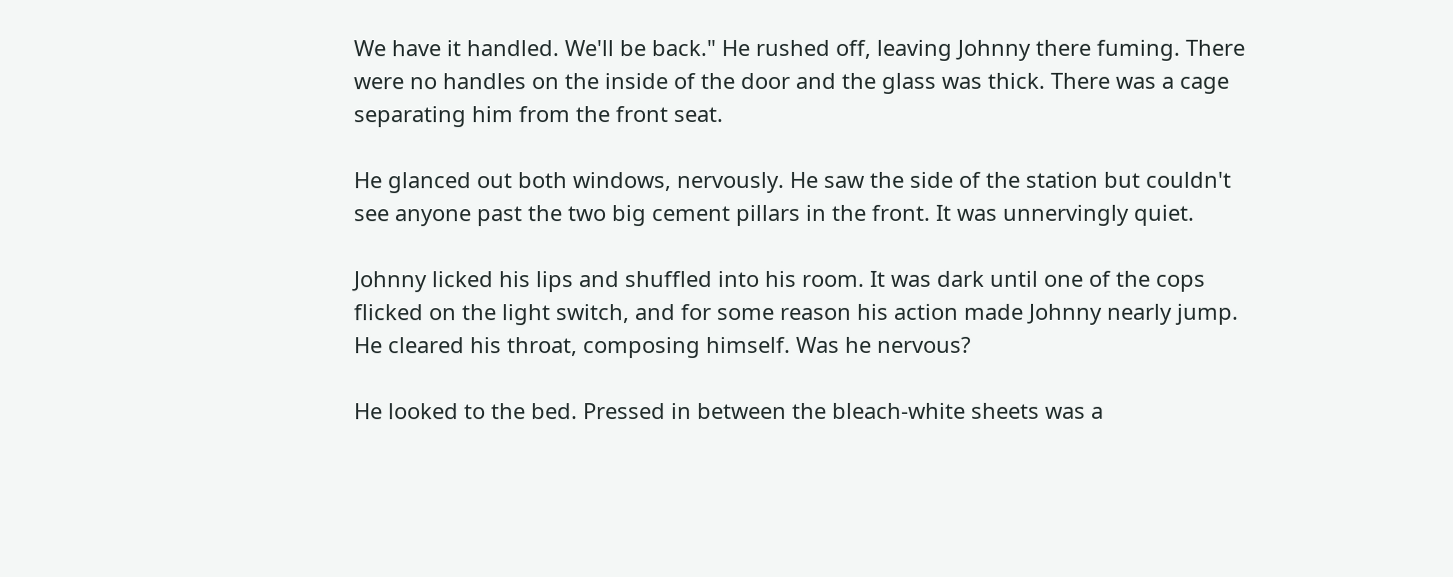We have it handled. We'll be back." He rushed off, leaving Johnny there fuming. There were no handles on the inside of the door and the glass was thick. There was a cage separating him from the front seat.

He glanced out both windows, nervously. He saw the side of the station but couldn't see anyone past the two big cement pillars in the front. It was unnervingly quiet.

Johnny licked his lips and shuffled into his room. It was dark until one of the cops flicked on the light switch, and for some reason his action made Johnny nearly jump. He cleared his throat, composing himself. Was he nervous?

He looked to the bed. Pressed in between the bleach-white sheets was a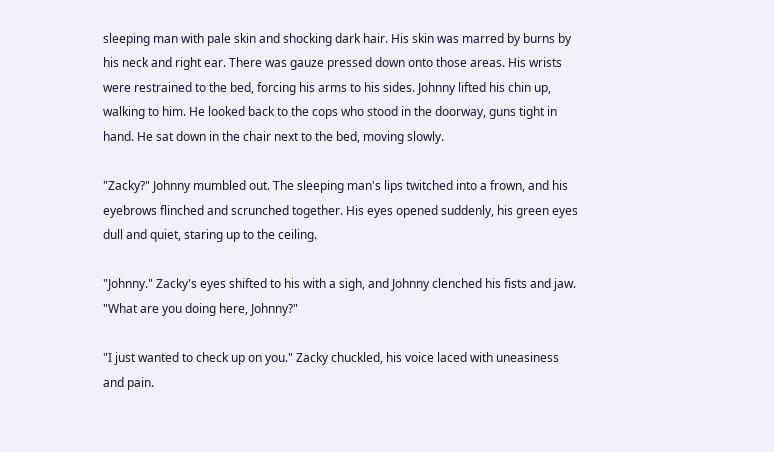sleeping man with pale skin and shocking dark hair. His skin was marred by burns by his neck and right ear. There was gauze pressed down onto those areas. His wrists were restrained to the bed, forcing his arms to his sides. Johnny lifted his chin up, walking to him. He looked back to the cops who stood in the doorway, guns tight in hand. He sat down in the chair next to the bed, moving slowly.

"Zacky?" Johnny mumbled out. The sleeping man's lips twitched into a frown, and his eyebrows flinched and scrunched together. His eyes opened suddenly, his green eyes dull and quiet, staring up to the ceiling.

"Johnny." Zacky's eyes shifted to his with a sigh, and Johnny clenched his fists and jaw. "What are you doing here, Johnny?"

"I just wanted to check up on you." Zacky chuckled, his voice laced with uneasiness and pain.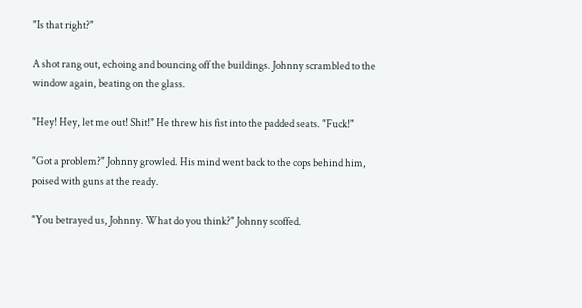"Is that right?"

A shot rang out, echoing and bouncing off the buildings. Johnny scrambled to the window again, beating on the glass.

"Hey! Hey, let me out! Shit!" He threw his fist into the padded seats. "Fuck!"

"Got a problem?" Johnny growled. His mind went back to the cops behind him, poised with guns at the ready.

"You betrayed us, Johnny. What do you think?" Johnny scoffed.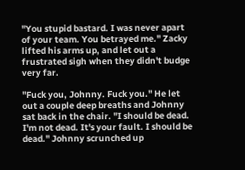"You stupid bastard. I was never apart of your team. You betrayed me." Zacky lifted his arms up, and let out a frustrated sigh when they didn't budge very far.

"Fuck you, Johnny. Fuck you." He let out a couple deep breaths and Johnny sat back in the chair. "I should be dead. I'm not dead. It's your fault. I should be dead." Johnny scrunched up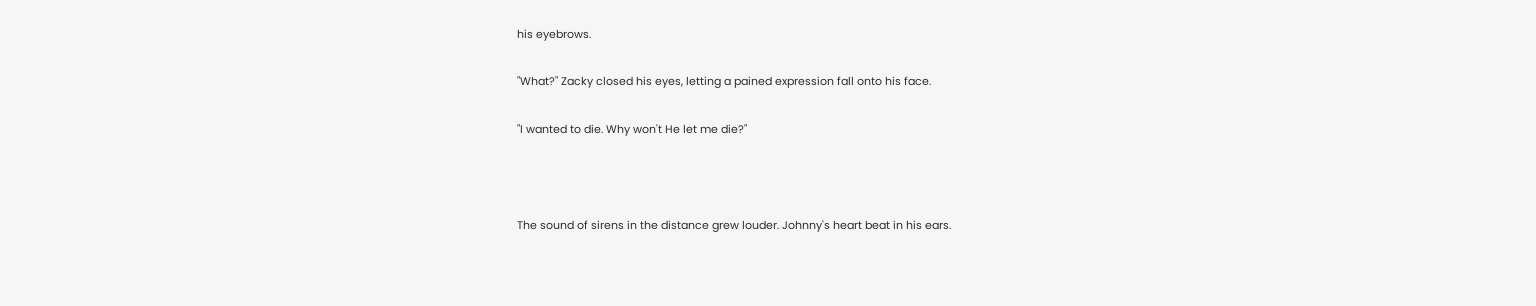his eyebrows.

"What?" Zacky closed his eyes, letting a pained expression fall onto his face.

"I wanted to die. Why won't He let me die?"



The sound of sirens in the distance grew louder. Johnny's heart beat in his ears.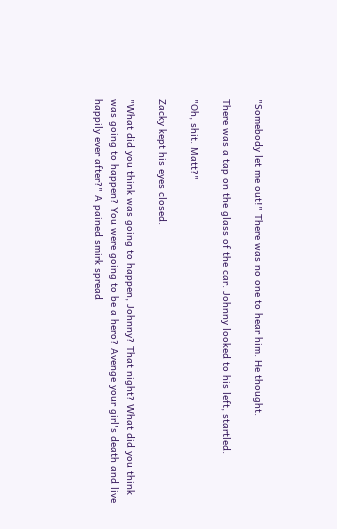"Somebody let me out!" There was no one to hear him. He thought.

There was a tap on the glass of the car. Johnny looked to his left, startled.

"Oh, shit. Matt?"

Zacky kept his eyes closed.

"What did you think was going to happen, Johnny? That night? What did you think was going to happen? You were going to be a hero? Avenge your girl's death and live happily ever after?" A pained smirk spread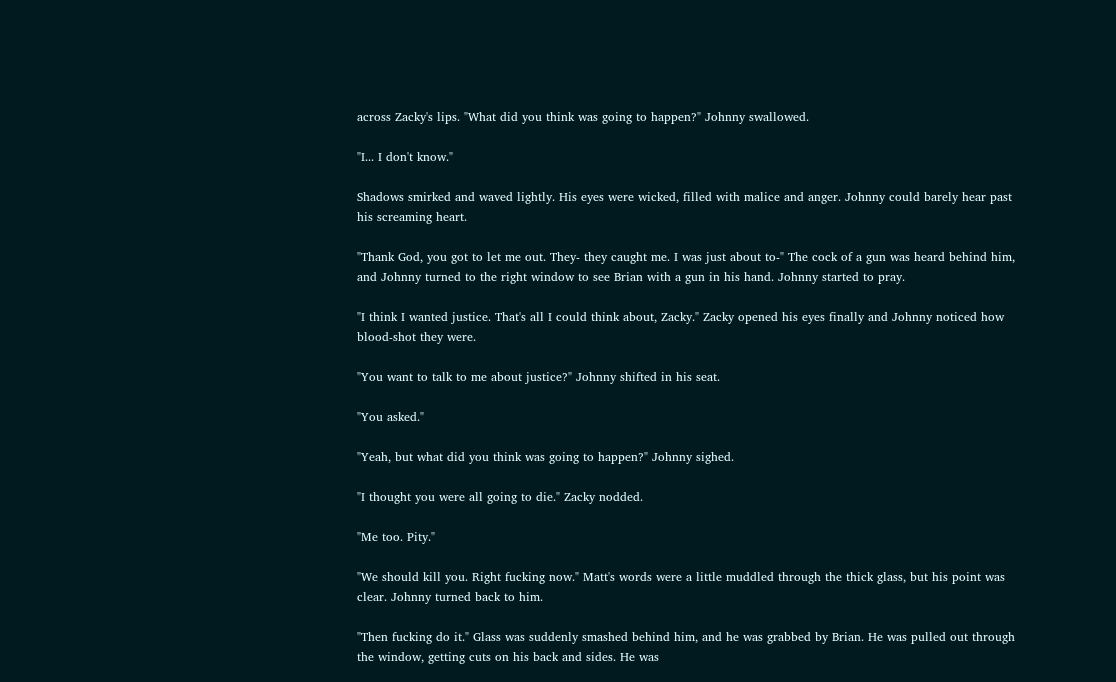across Zacky's lips. "What did you think was going to happen?" Johnny swallowed.

"I... I don't know."

Shadows smirked and waved lightly. His eyes were wicked, filled with malice and anger. Johnny could barely hear past his screaming heart.

"Thank God, you got to let me out. They- they caught me. I was just about to-" The cock of a gun was heard behind him, and Johnny turned to the right window to see Brian with a gun in his hand. Johnny started to pray.

"I think I wanted justice. That's all I could think about, Zacky." Zacky opened his eyes finally and Johnny noticed how blood-shot they were.

"You want to talk to me about justice?" Johnny shifted in his seat.

"You asked."

"Yeah, but what did you think was going to happen?" Johnny sighed.

"I thought you were all going to die." Zacky nodded.

"Me too. Pity."

"We should kill you. Right fucking now." Matt's words were a little muddled through the thick glass, but his point was clear. Johnny turned back to him.

"Then fucking do it." Glass was suddenly smashed behind him, and he was grabbed by Brian. He was pulled out through the window, getting cuts on his back and sides. He was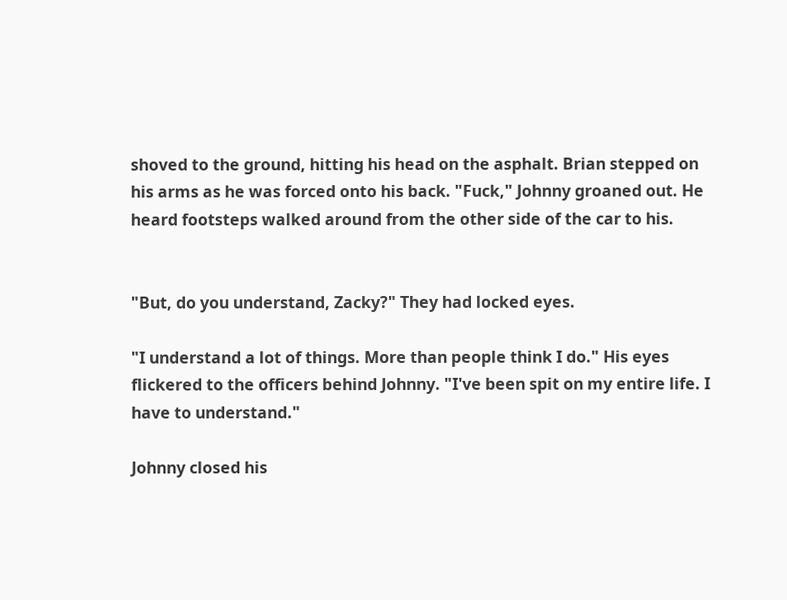shoved to the ground, hitting his head on the asphalt. Brian stepped on his arms as he was forced onto his back. "Fuck," Johnny groaned out. He heard footsteps walked around from the other side of the car to his.


"But, do you understand, Zacky?" They had locked eyes.

"I understand a lot of things. More than people think I do." His eyes flickered to the officers behind Johnny. "I've been spit on my entire life. I have to understand."

Johnny closed his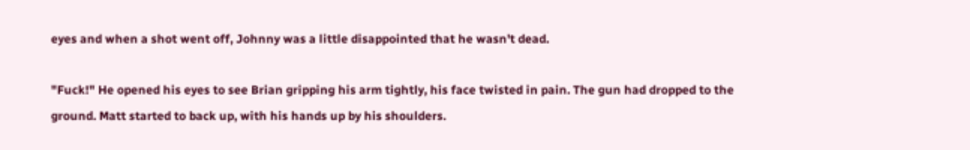eyes and when a shot went off, Johnny was a little disappointed that he wasn't dead.

"Fuck!" He opened his eyes to see Brian gripping his arm tightly, his face twisted in pain. The gun had dropped to the ground. Matt started to back up, with his hands up by his shoulders.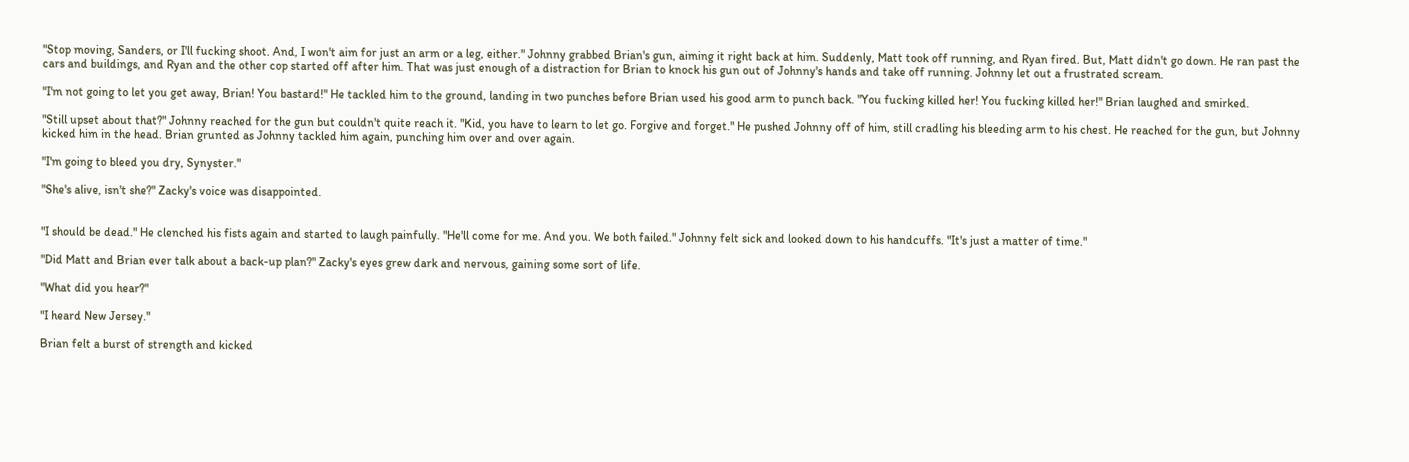"Stop moving, Sanders, or I'll fucking shoot. And, I won't aim for just an arm or a leg, either." Johnny grabbed Brian's gun, aiming it right back at him. Suddenly, Matt took off running, and Ryan fired. But, Matt didn't go down. He ran past the cars and buildings, and Ryan and the other cop started off after him. That was just enough of a distraction for Brian to knock his gun out of Johnny's hands and take off running. Johnny let out a frustrated scream.

"I'm not going to let you get away, Brian! You bastard!" He tackled him to the ground, landing in two punches before Brian used his good arm to punch back. "You fucking killed her! You fucking killed her!" Brian laughed and smirked.

"Still upset about that?" Johnny reached for the gun but couldn't quite reach it. "Kid, you have to learn to let go. Forgive and forget." He pushed Johnny off of him, still cradling his bleeding arm to his chest. He reached for the gun, but Johnny kicked him in the head. Brian grunted as Johnny tackled him again, punching him over and over again.

"I'm going to bleed you dry, Synyster."

"She's alive, isn't she?" Zacky's voice was disappointed.


"I should be dead." He clenched his fists again and started to laugh painfully. "He'll come for me. And you. We both failed." Johnny felt sick and looked down to his handcuffs. "It's just a matter of time."

"Did Matt and Brian ever talk about a back-up plan?" Zacky's eyes grew dark and nervous, gaining some sort of life.

"What did you hear?"

"I heard New Jersey."

Brian felt a burst of strength and kicked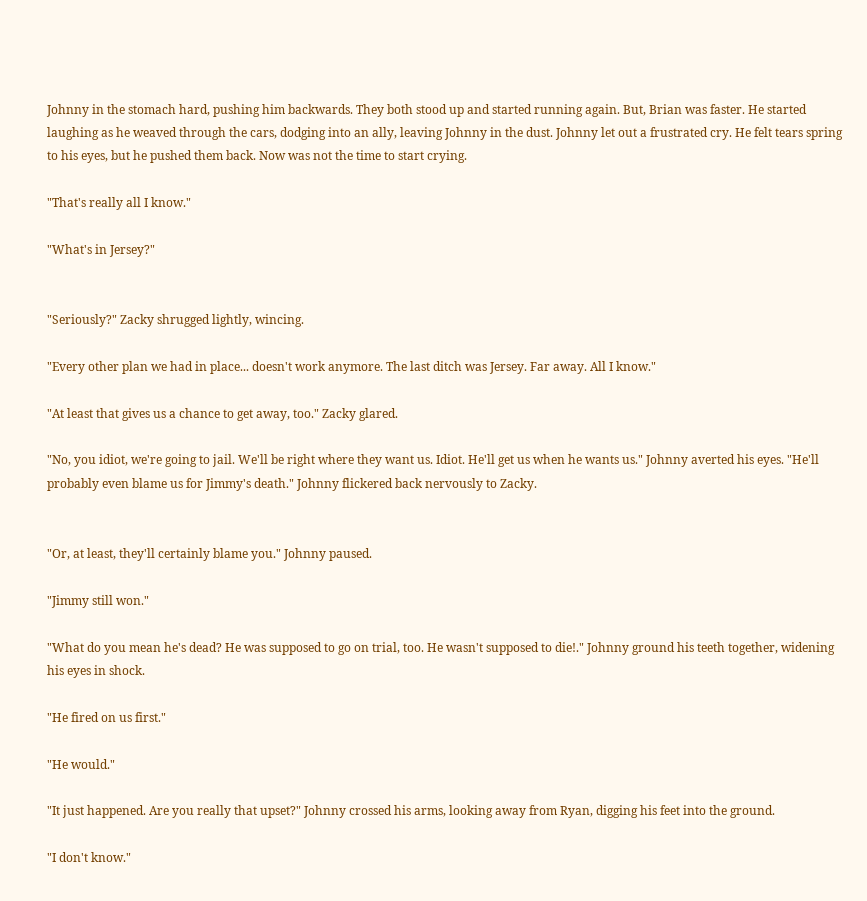Johnny in the stomach hard, pushing him backwards. They both stood up and started running again. But, Brian was faster. He started laughing as he weaved through the cars, dodging into an ally, leaving Johnny in the dust. Johnny let out a frustrated cry. He felt tears spring to his eyes, but he pushed them back. Now was not the time to start crying.

"That's really all I know."

"What's in Jersey?"


"Seriously?" Zacky shrugged lightly, wincing.

"Every other plan we had in place... doesn't work anymore. The last ditch was Jersey. Far away. All I know."

"At least that gives us a chance to get away, too." Zacky glared.

"No, you idiot, we're going to jail. We'll be right where they want us. Idiot. He'll get us when he wants us." Johnny averted his eyes. "He'll probably even blame us for Jimmy's death." Johnny flickered back nervously to Zacky.


"Or, at least, they'll certainly blame you." Johnny paused.

"Jimmy still won."

"What do you mean he's dead? He was supposed to go on trial, too. He wasn't supposed to die!." Johnny ground his teeth together, widening his eyes in shock.

"He fired on us first."

"He would."

"It just happened. Are you really that upset?" Johnny crossed his arms, looking away from Ryan, digging his feet into the ground.

"I don't know."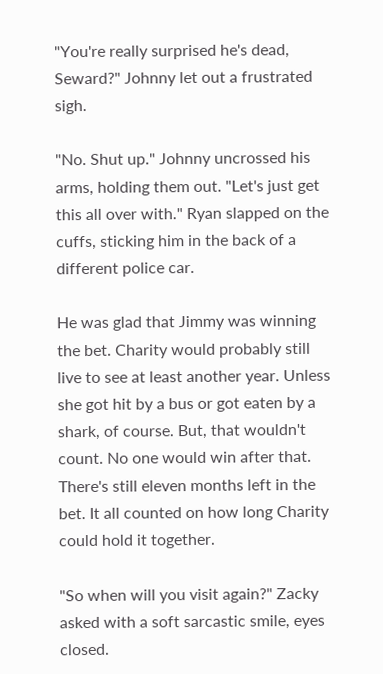"You're really surprised he's dead, Seward?" Johnny let out a frustrated sigh.

"No. Shut up." Johnny uncrossed his arms, holding them out. "Let's just get this all over with." Ryan slapped on the cuffs, sticking him in the back of a different police car.

He was glad that Jimmy was winning the bet. Charity would probably still live to see at least another year. Unless she got hit by a bus or got eaten by a shark, of course. But, that wouldn't count. No one would win after that. There's still eleven months left in the bet. It all counted on how long Charity could hold it together.

"So when will you visit again?" Zacky asked with a soft sarcastic smile, eyes closed.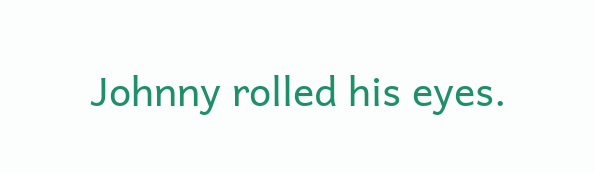Johnny rolled his eyes.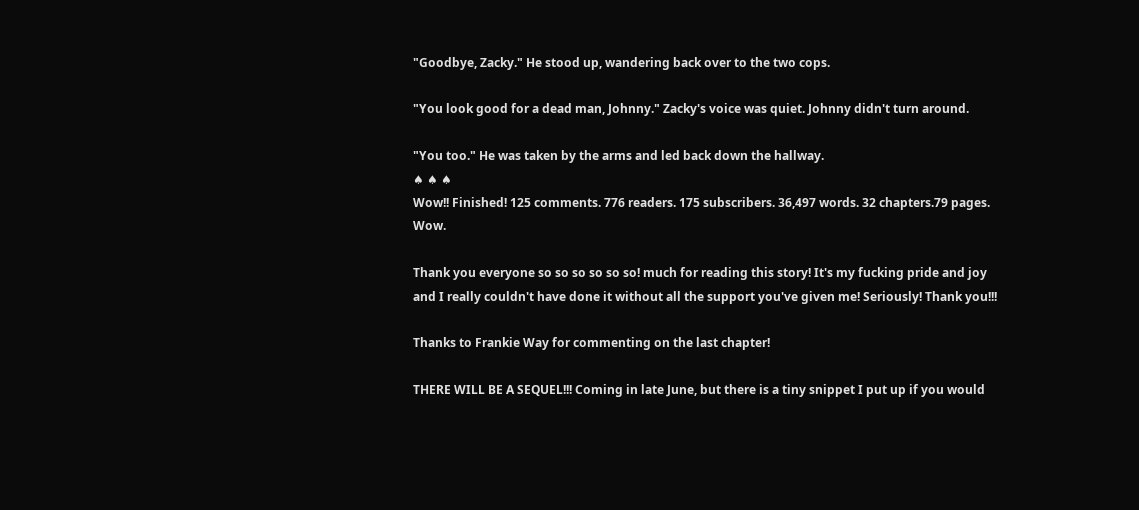"Goodbye, Zacky." He stood up, wandering back over to the two cops.

"You look good for a dead man, Johnny." Zacky's voice was quiet. Johnny didn't turn around.

"You too." He was taken by the arms and led back down the hallway.
♠ ♠ ♠
Wow!! Finished! 125 comments. 776 readers. 175 subscribers. 36,497 words. 32 chapters.79 pages. Wow.

Thank you everyone so so so so so so! much for reading this story! It's my fucking pride and joy and I really couldn't have done it without all the support you've given me! Seriously! Thank you!!!

Thanks to Frankie Way for commenting on the last chapter!

THERE WILL BE A SEQUEL!!! Coming in late June, but there is a tiny snippet I put up if you would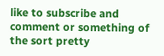like to subscribe and comment or something of the sort pretty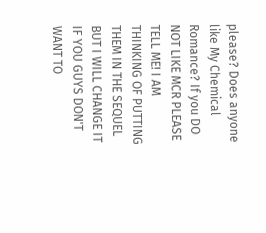please? Does anyone like My Chemical Romance? If you DO NOT LIKE MCR PLEASE TELL ME! I AM THINKING OF PUTTING THEM IN THE SEQUEL BUT I WILL CHANGE IT IF YOU GUYS DON'T WANT TO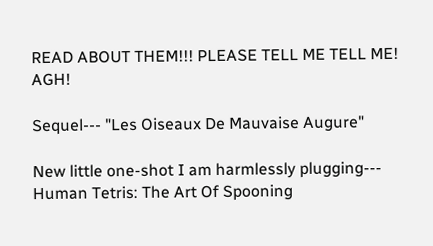READ ABOUT THEM!!! PLEASE TELL ME TELL ME! AGH!

Sequel--- "Les Oiseaux De Mauvaise Augure"

New little one-shot I am harmlessly plugging--- Human Tetris: The Art Of Spooning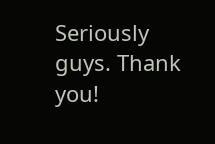Seriously guys. Thank you!